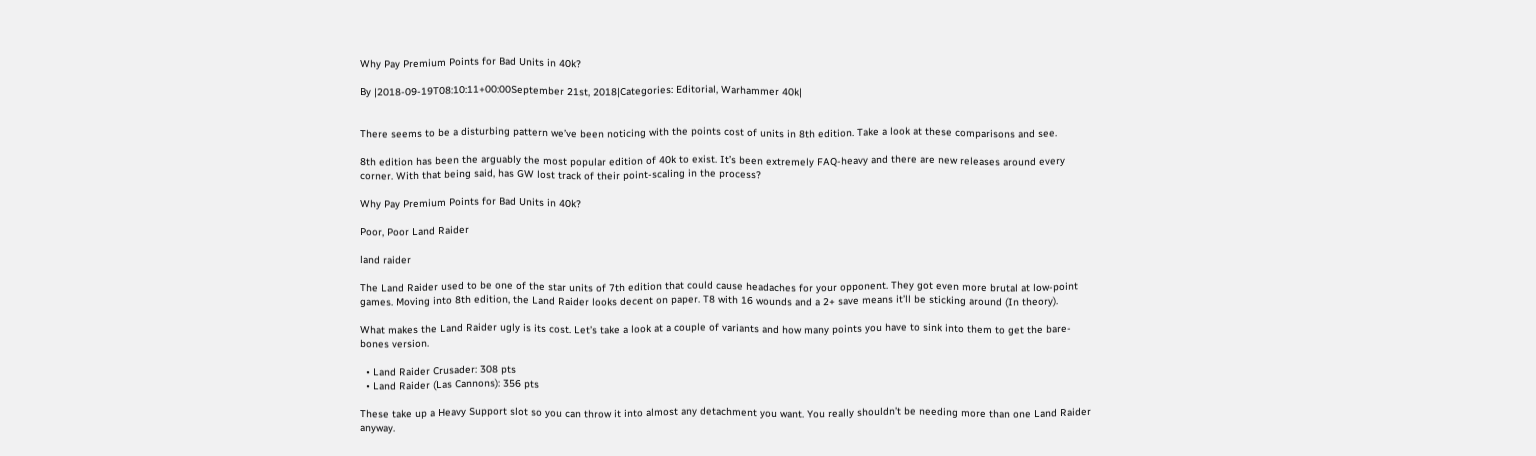Why Pay Premium Points for Bad Units in 40k?

By |2018-09-19T08:10:11+00:00September 21st, 2018|Categories: Editorial, Warhammer 40k|


There seems to be a disturbing pattern we’ve been noticing with the points cost of units in 8th edition. Take a look at these comparisons and see.

8th edition has been the arguably the most popular edition of 40k to exist. It’s been extremely FAQ-heavy and there are new releases around every corner. With that being said, has GW lost track of their point-scaling in the process?

Why Pay Premium Points for Bad Units in 40k?

Poor, Poor Land Raider

land raider

The Land Raider used to be one of the star units of 7th edition that could cause headaches for your opponent. They got even more brutal at low-point games. Moving into 8th edition, the Land Raider looks decent on paper. T8 with 16 wounds and a 2+ save means it’ll be sticking around (In theory).

What makes the Land Raider ugly is its cost. Let’s take a look at a couple of variants and how many points you have to sink into them to get the bare-bones version.

  • Land Raider Crusader: 308 pts
  • Land Raider (Las Cannons): 356 pts

These take up a Heavy Support slot so you can throw it into almost any detachment you want. You really shouldn’t be needing more than one Land Raider anyway.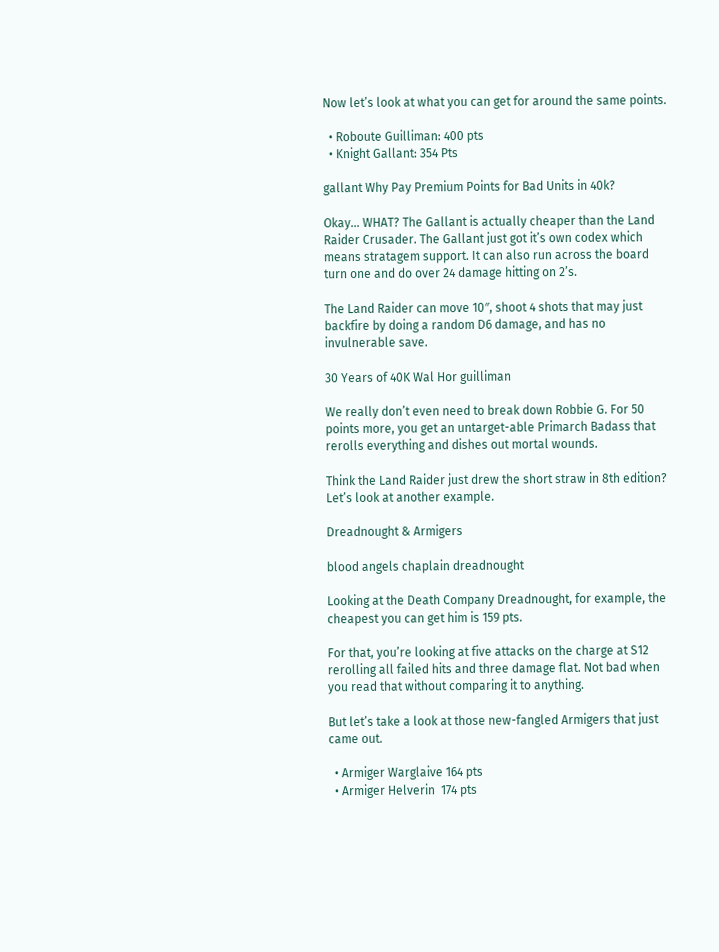Now let’s look at what you can get for around the same points.

  • Roboute Guilliman: 400 pts
  • Knight Gallant: 354 Pts

gallant Why Pay Premium Points for Bad Units in 40k?

Okay… WHAT? The Gallant is actually cheaper than the Land Raider Crusader. The Gallant just got it’s own codex which means stratagem support. It can also run across the board turn one and do over 24 damage hitting on 2’s.

The Land Raider can move 10″, shoot 4 shots that may just backfire by doing a random D6 damage, and has no invulnerable save.

30 Years of 40K Wal Hor guilliman

We really don’t even need to break down Robbie G. For 50 points more, you get an untarget-able Primarch Badass that rerolls everything and dishes out mortal wounds.

Think the Land Raider just drew the short straw in 8th edition? Let’s look at another example.

Dreadnought & Armigers

blood angels chaplain dreadnought

Looking at the Death Company Dreadnought, for example, the cheapest you can get him is 159 pts.

For that, you’re looking at five attacks on the charge at S12 rerolling all failed hits and three damage flat. Not bad when you read that without comparing it to anything.

But let’s take a look at those new-fangled Armigers that just came out.

  • Armiger Warglaive 164 pts
  • Armiger Helverin  174 pts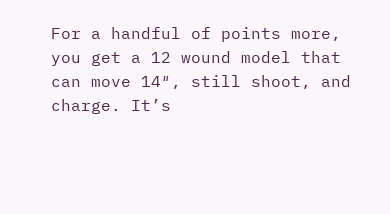For a handful of points more, you get a 12 wound model that can move 14″, still shoot, and charge. It’s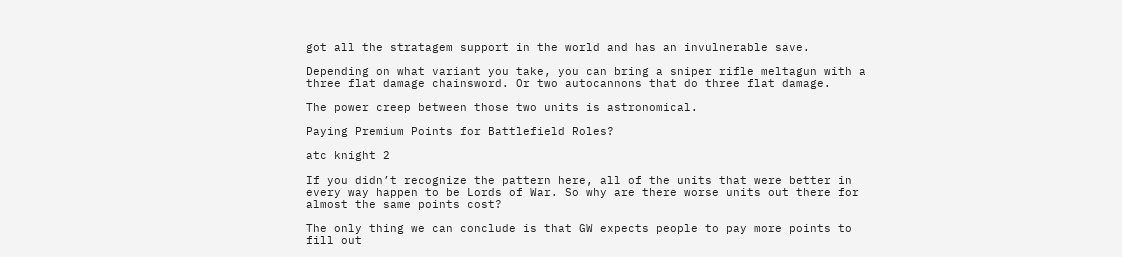got all the stratagem support in the world and has an invulnerable save.

Depending on what variant you take, you can bring a sniper rifle meltagun with a three flat damage chainsword. Or two autocannons that do three flat damage.

The power creep between those two units is astronomical.

Paying Premium Points for Battlefield Roles?

atc knight 2

If you didn’t recognize the pattern here, all of the units that were better in every way happen to be Lords of War. So why are there worse units out there for almost the same points cost?

The only thing we can conclude is that GW expects people to pay more points to fill out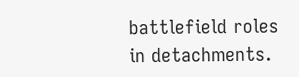battlefield roles in detachments.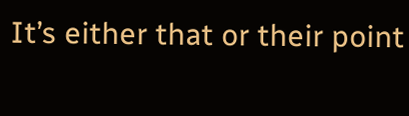It’s either that or their point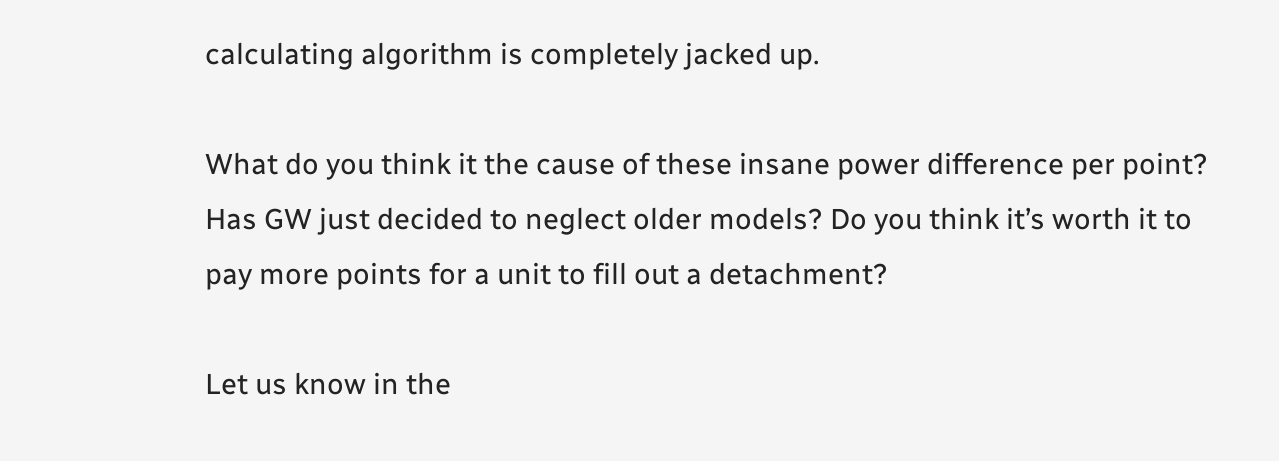calculating algorithm is completely jacked up.

What do you think it the cause of these insane power difference per point? Has GW just decided to neglect older models? Do you think it’s worth it to pay more points for a unit to fill out a detachment?

Let us know in the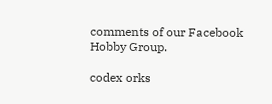comments of our Facebook Hobby Group.

codex orks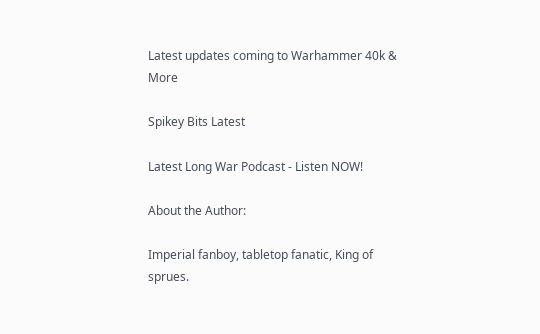Latest updates coming to Warhammer 40k & More

Spikey Bits Latest

Latest Long War Podcast - Listen NOW!

About the Author:

Imperial fanboy, tabletop fanatic, King of sprues.